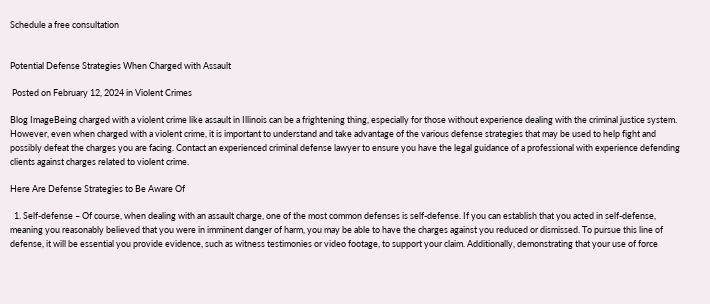Schedule a free consultation


Potential Defense Strategies When Charged with Assault

 Posted on February 12, 2024 in Violent Crimes

Blog ImageBeing charged with a violent crime like assault in Illinois can be a frightening thing, especially for those without experience dealing with the criminal justice system. However, even when charged with a violent crime, it is important to understand and take advantage of the various defense strategies that may be used to help fight and possibly defeat the charges you are facing. Contact an experienced criminal defense lawyer to ensure you have the legal guidance of a professional with experience defending clients against charges related to violent crime.

Here Are Defense Strategies to Be Aware Of

  1. Self-defense – Of course, when dealing with an assault charge, one of the most common defenses is self-defense. If you can establish that you acted in self-defense, meaning you reasonably believed that you were in imminent danger of harm, you may be able to have the charges against you reduced or dismissed. To pursue this line of defense, it will be essential you provide evidence, such as witness testimonies or video footage, to support your claim. Additionally, demonstrating that your use of force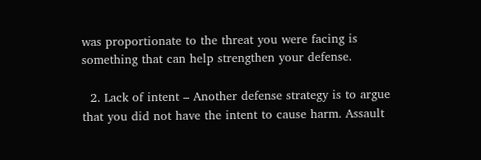was proportionate to the threat you were facing is something that can help strengthen your defense.

  2. Lack of intent – Another defense strategy is to argue that you did not have the intent to cause harm. Assault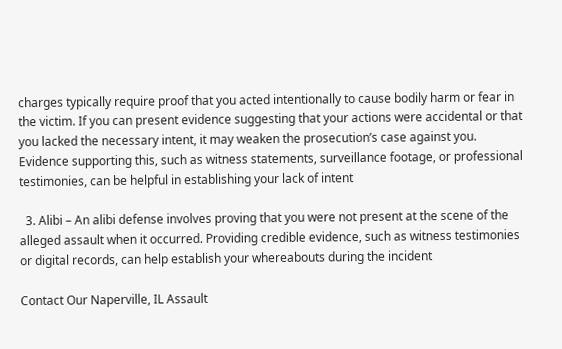charges typically require proof that you acted intentionally to cause bodily harm or fear in the victim. If you can present evidence suggesting that your actions were accidental or that you lacked the necessary intent, it may weaken the prosecution’s case against you. Evidence supporting this, such as witness statements, surveillance footage, or professional testimonies, can be helpful in establishing your lack of intent

  3. Alibi – An alibi defense involves proving that you were not present at the scene of the alleged assault when it occurred. Providing credible evidence, such as witness testimonies or digital records, can help establish your whereabouts during the incident

Contact Our Naperville, IL Assault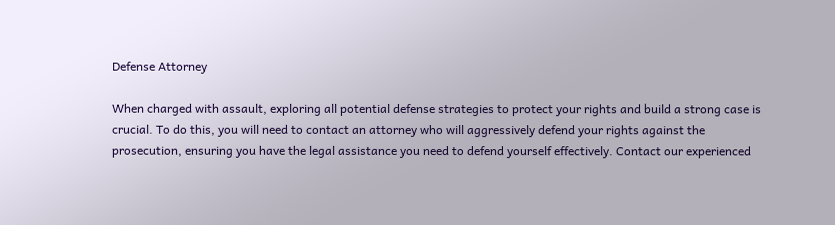Defense Attorney

When charged with assault, exploring all potential defense strategies to protect your rights and build a strong case is crucial. To do this, you will need to contact an attorney who will aggressively defend your rights against the prosecution, ensuring you have the legal assistance you need to defend yourself effectively. Contact our experienced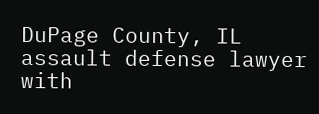DuPage County, IL assault defense lawyer with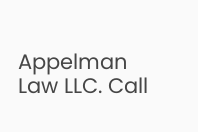Appelman Law LLC. Call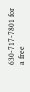630-717-7801 for a free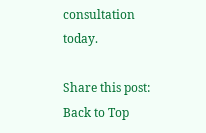consultation today.

Share this post:
Back to Top